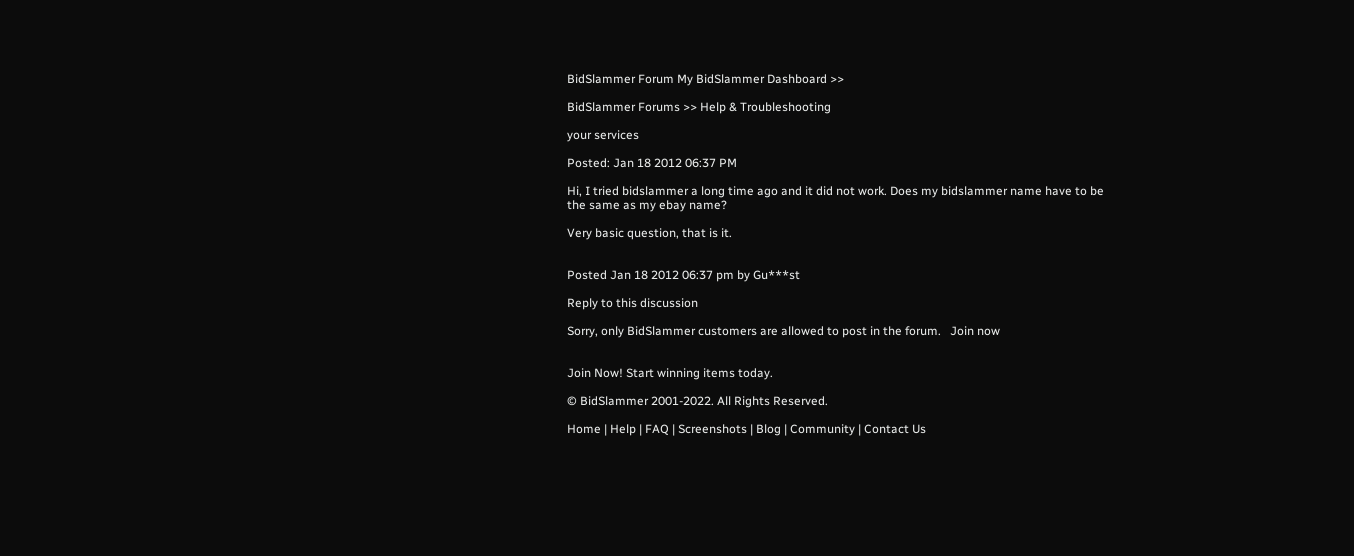BidSlammer Forum My BidSlammer Dashboard >>

BidSlammer Forums >> Help & Troubleshooting

your services

Posted: Jan 18 2012 06:37 PM

Hi, I tried bidslammer a long time ago and it did not work. Does my bidslammer name have to be the same as my ebay name?

Very basic question, that is it.


Posted Jan 18 2012 06:37 pm by Gu***st

Reply to this discussion

Sorry, only BidSlammer customers are allowed to post in the forum.   Join now


Join Now! Start winning items today.

© BidSlammer 2001-2022. All Rights Reserved.

Home | Help | FAQ | Screenshots | Blog | Community | Contact Us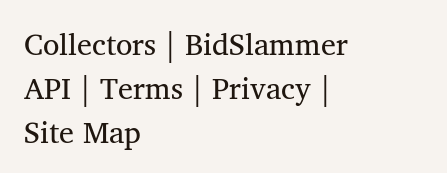Collectors | BidSlammer API | Terms | Privacy | Site Map